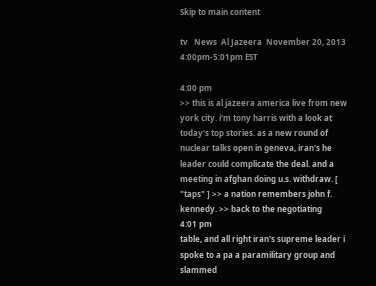Skip to main content

tv   News  Al Jazeera  November 20, 2013 4:00pm-5:01pm EST

4:00 pm
>> this is al jazeera america live from new york city. i'm tony harris with a look at today's top stories. as a new round of nuclear talks open in geneva, iran's he leader could complicate the deal. and a meeting in afghan doing u.s. withdraw. [ "taps" ] >> a nation remembers john f. kennedy. >> back to the negotiating
4:01 pm
table, and all right iran's supreme leader i spoke to a pa a paramilitary group and slammed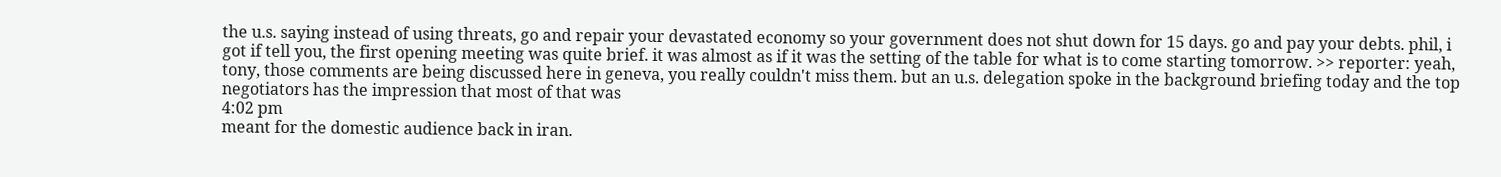the u.s. saying instead of using threats, go and repair your devastated economy so your government does not shut down for 15 days. go and pay your debts. phil, i got if tell you, the first opening meeting was quite brief. it was almost as if it was the setting of the table for what is to come starting tomorrow. >> reporter: yeah, tony, those comments are being discussed here in geneva, you really couldn't miss them. but an u.s. delegation spoke in the background briefing today and the top negotiators has the impression that most of that was
4:02 pm
meant for the domestic audience back in iran.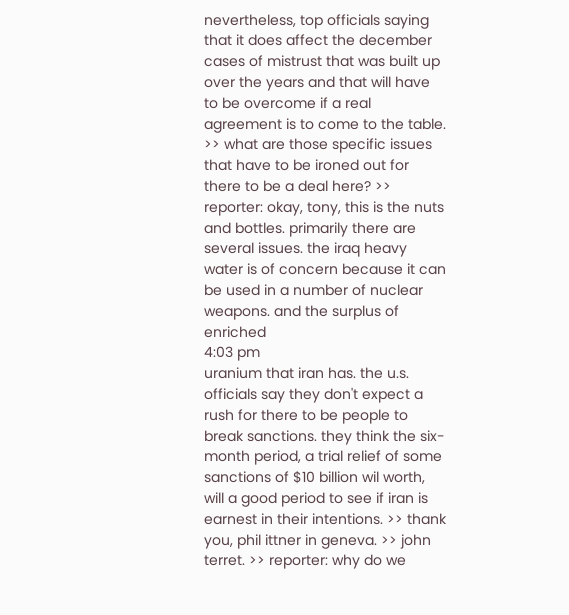nevertheless, top officials saying that it does affect the december cases of mistrust that was built up over the years and that will have to be overcome if a real agreement is to come to the table. >> what are those specific issues that have to be ironed out for there to be a deal here? >> reporter: okay, tony, this is the nuts and bottles. primarily there are several issues. the iraq heavy water is of concern because it can be used in a number of nuclear weapons. and the surplus of enriched
4:03 pm
uranium that iran has. the u.s. officials say they don't expect a rush for there to be people to break sanctions. they think the six-month period, a trial relief of some sanctions of $10 billion wil worth, will a good period to see if iran is earnest in their intentions. >> thank you, phil ittner in geneva. >> john terret. >> reporter: why do we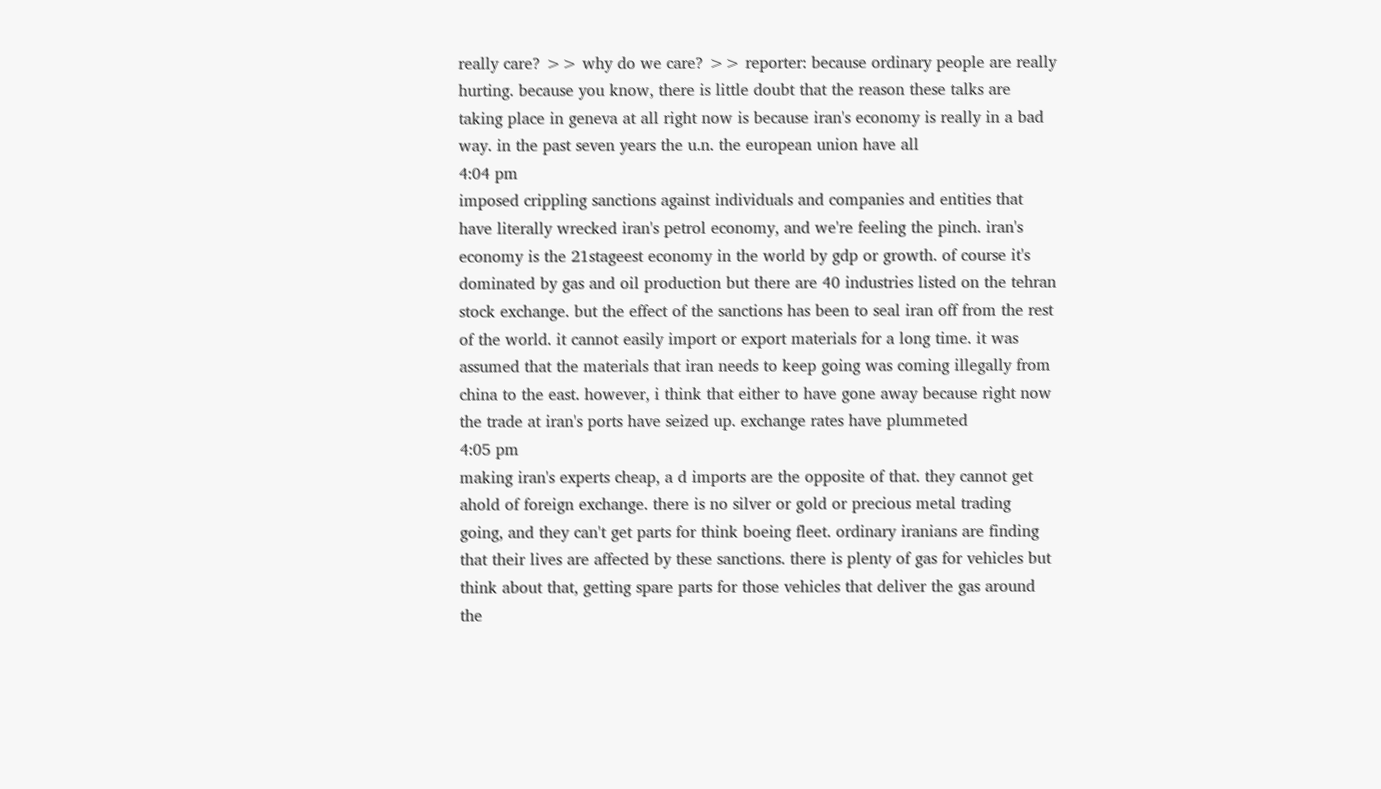really care? >> why do we care? >> reporter: because ordinary people are really hurting. because you know, there is little doubt that the reason these talks are taking place in geneva at all right now is because iran's economy is really in a bad way. in the past seven years the u.n. the european union have all
4:04 pm
imposed crippling sanctions against individuals and companies and entities that have literally wrecked iran's petrol economy, and we're feeling the pinch. iran's economy is the 21stageest economy in the world by gdp or growth. of course it's dominated by gas and oil production but there are 40 industries listed on the tehran stock exchange. but the effect of the sanctions has been to seal iran off from the rest of the world. it cannot easily import or export materials for a long time. it was assumed that the materials that iran needs to keep going was coming illegally from china to the east. however, i think that either to have gone away because right now the trade at iran's ports have seized up. exchange rates have plummeted
4:05 pm
making iran's experts cheap, a d imports are the opposite of that. they cannot get ahold of foreign exchange. there is no silver or gold or precious metal trading going, and they can't get parts for think boeing fleet. ordinary iranians are finding that their lives are affected by these sanctions. there is plenty of gas for vehicles but think about that, getting spare parts for those vehicles that deliver the gas around the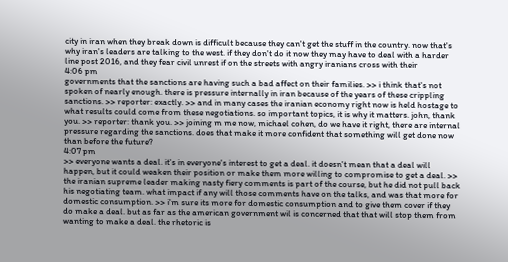city in iran when they break down is difficult because they can't get the stuff in the country. now that's why iran's leaders are talking to the west. if they don't do it now they may have to deal with a harder line post 2016, and they fear civil unrest if on the streets with angry iranians cross with their
4:06 pm
governments that the sanctions are having such a bad affect on their families. >> i think that's not spoken of nearly enough. there is pressure internally in iran because of the years of these crippling sanctions. >> reporter: exactly. >> and in many cases the iranian economy right now is held hostage to what results could come from these negotiations. so important topics, it is why it matters. john, thank you. >> reporter: thank you. >> joining m me now, michael cohen, do we have it right, there are internal pressure regarding the sanctions. does that make it more confident that something will get done now than before the future?
4:07 pm
>> everyone wants a deal. it's in everyone's interest to get a deal. it doesn't mean that a deal will happen, but it could weaken their position or make them more willing to compromise to get a deal. >> the iranian supreme leader making nasty fiery comments is part of the course, but he did not pull back his negotiating team. what impact if any will those comments have on the talks, and was that more for domestic consumption. >> i'm sure its more for domestic consumption and to give them cover if they do make a deal. but as far as the american government wil is concerned that that will stop them from wanting to make a deal. the rhetoric is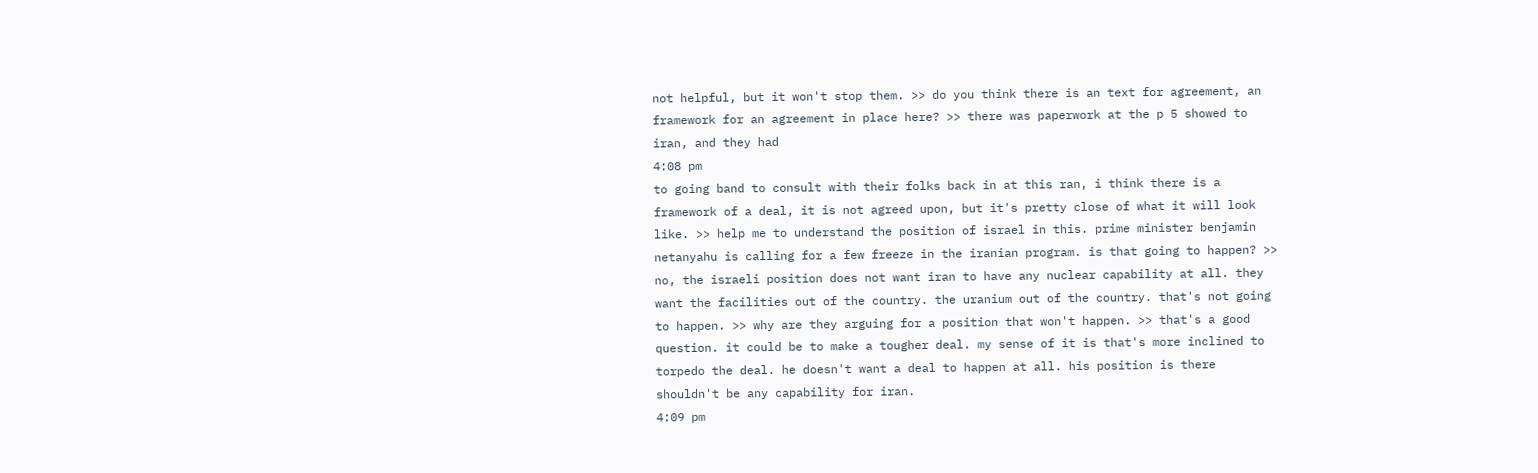not helpful, but it won't stop them. >> do you think there is an text for agreement, an framework for an agreement in place here? >> there was paperwork at the p 5 showed to iran, and they had
4:08 pm
to going band to consult with their folks back in at this ran, i think there is a framework of a deal, it is not agreed upon, but it's pretty close of what it will look like. >> help me to understand the position of israel in this. prime minister benjamin netanyahu is calling for a few freeze in the iranian program. is that going to happen? >> no, the israeli position does not want iran to have any nuclear capability at all. they want the facilities out of the country. the uranium out of the country. that's not going to happen. >> why are they arguing for a position that won't happen. >> that's a good question. it could be to make a tougher deal. my sense of it is that's more inclined to torpedo the deal. he doesn't want a deal to happen at all. his position is there shouldn't be any capability for iran.
4:09 pm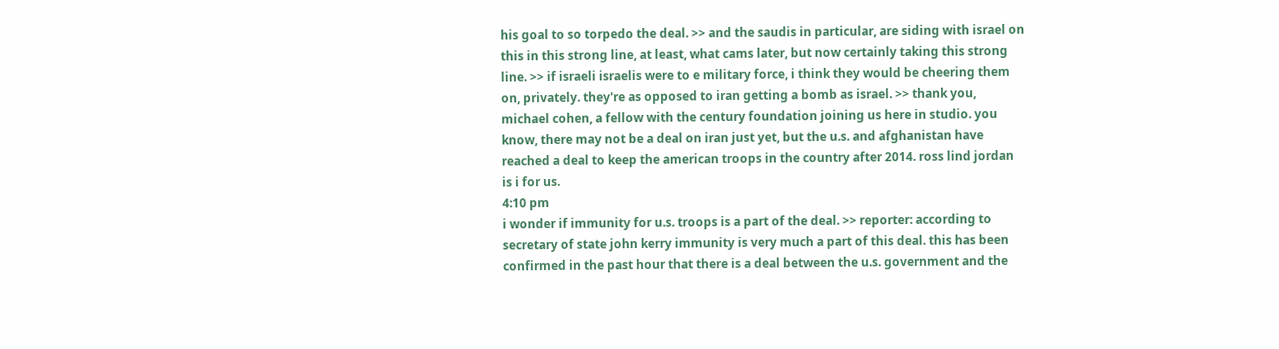his goal to so torpedo the deal. >> and the saudis in particular, are siding with israel on this in this strong line, at least, what cams later, but now certainly taking this strong line. >> if israeli israelis were to e military force, i think they would be cheering them on, privately. they're as opposed to iran getting a bomb as israel. >> thank you, michael cohen, a fellow with the century foundation joining us here in studio. you know, there may not be a deal on iran just yet, but the u.s. and afghanistan have reached a deal to keep the american troops in the country after 2014. ross lind jordan is i for us.
4:10 pm
i wonder if immunity for u.s. troops is a part of the deal. >> reporter: according to secretary of state john kerry immunity is very much a part of this deal. this has been confirmed in the past hour that there is a deal between the u.s. government and the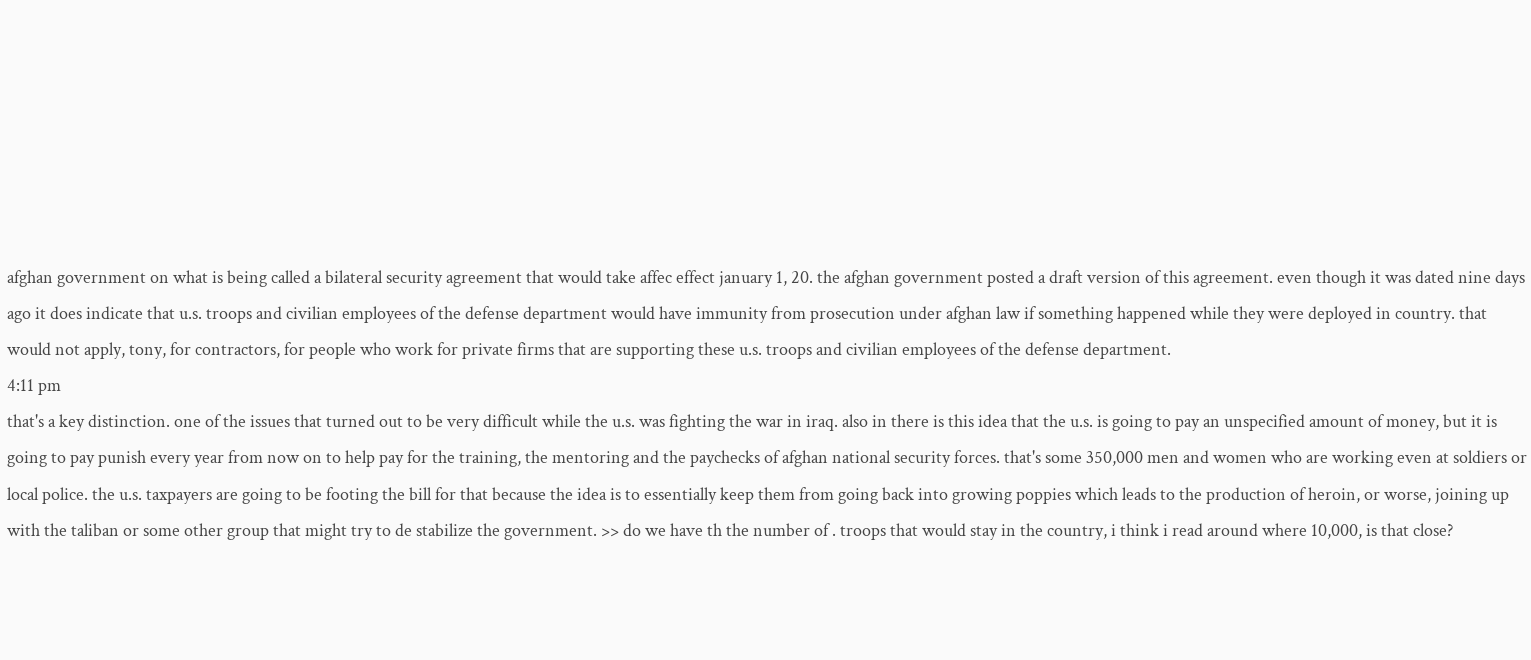afghan government on what is being called a bilateral security agreement that would take affec effect january 1, 20. the afghan government posted a draft version of this agreement. even though it was dated nine days ago it does indicate that u.s. troops and civilian employees of the defense department would have immunity from prosecution under afghan law if something happened while they were deployed in country. that would not apply, tony, for contractors, for people who work for private firms that are supporting these u.s. troops and civilian employees of the defense department.
4:11 pm
that's a key distinction. one of the issues that turned out to be very difficult while the u.s. was fighting the war in iraq. also in there is this idea that the u.s. is going to pay an unspecified amount of money, but it is going to pay punish every year from now on to help pay for the training, the mentoring and the paychecks of afghan national security forces. that's some 350,000 men and women who are working even at soldiers or local police. the u.s. taxpayers are going to be footing the bill for that because the idea is to essentially keep them from going back into growing poppies which leads to the production of heroin, or worse, joining up with the taliban or some other group that might try to de stabilize the government. >> do we have th the number of . troops that would stay in the country, i think i read around where 10,000, is that close?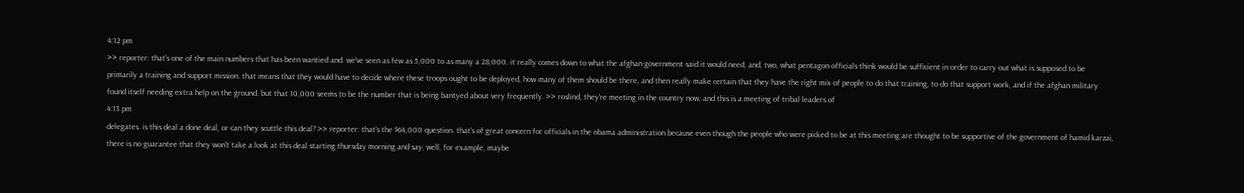4:12 pm
>> reporter: that's one of the main numbers that has been wantied and. we've seen as few as 5,000 to as many a 28,000. it really comes down to what the afghan government said it would need, and, two, what pentagon officials think would be sufficient in order to carry out what is supposed to be primarily a training and support mission. that means that they would have to decide where these troops ought to be deployed, how many of them should be there, and then really make certain that they have the right mix of people to do that training, to do that support work, and if the afghan military found itself needing extra help on the ground. but that 10,000 seems to be the number that is being bantyed about very frequently. >> roslind, they're meeting in the country now, and this is a meeting of tribal leaders of
4:13 pm
delegates. is this deal a done deal, or can they scuttle this deal? >> reporter: that's the $64,000 question. that's of great concern for officials in the obama administration because even though the people who were picked to be at this meeting are thought to be supportive of the government of hamid karzai, there is no guarantee that they won't take a look at this deal starting thursday morning and say, well, for example, maybe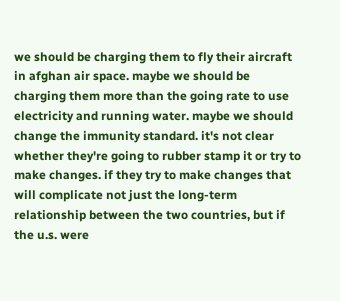we should be charging them to fly their aircraft in afghan air space. maybe we should be charging them more than the going rate to use electricity and running water. maybe we should change the immunity standard. it's not clear whether they're going to rubber stamp it or try to make changes. if they try to make changes that will complicate not just the long-term relationship between the two countries, but if the u.s. were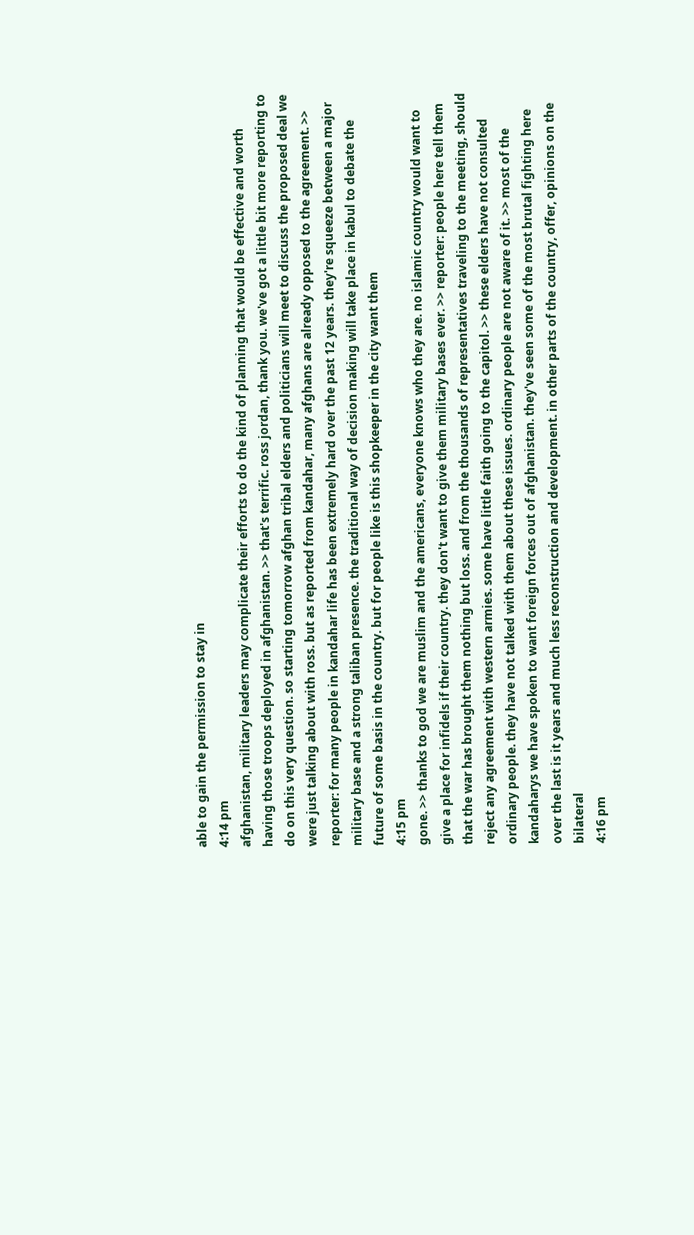able to gain the permission to stay in
4:14 pm
afghanistan, military leaders may complicate their efforts to do the kind of planning that would be effective and worth having those troops deployed in afghanistan. >> that's terrific. ross jordan, thank you. we've got a little bit more reporting to do on this very question. so starting tomorrow afghan tribal elders and politicians will meet to discuss the proposed deal we were just talking about with ross. but as reported from kandahar, many afghans are already opposed to the agreement. >> reporter: for many people in kandahar life has been extremely hard over the past 12 years. they're squeeze between a major military base and a strong taliban presence. the traditional way of decision making will take place in kabul to debate the future of some basis in the country. but for people like is this shopkeeper in the city want them
4:15 pm
gone. >> thanks to god we are muslim and the americans, everyone knows who they are. no islamic country would want to give a place for infidels if their country. they don't want to give them military bases ever. >> reporter: people here tell them that the war has brought them nothing but loss. and from the thousands of representatives traveling to the meeting, should reject any agreement with western armies. some have little faith going to the capitol. >> these elders have not consulted ordinary people. they have not talked with them about these issues. ordinary people are not aware of it. >> most of the kandaharys we have spoken to want foreign forces out of afghanistan. they've seen some of the most brutal fighting here over the last is it years and much less reconstruction and development. in other parts of the country, offer, opinions on the bilateral
4:16 pm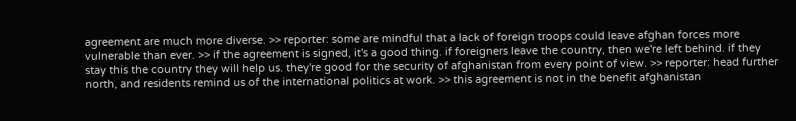agreement are much more diverse. >> reporter: some are mindful that a lack of foreign troops could leave afghan forces more vulnerable than ever. >> if the agreement is signed, it's a good thing. if foreigners leave the country, then we're left behind. if they stay this the country they will help us. they're good for the security of afghanistan from every point of view. >> reporter: head further north, and residents remind us of the international politics at work. >> this agreement is not in the benefit afghanistan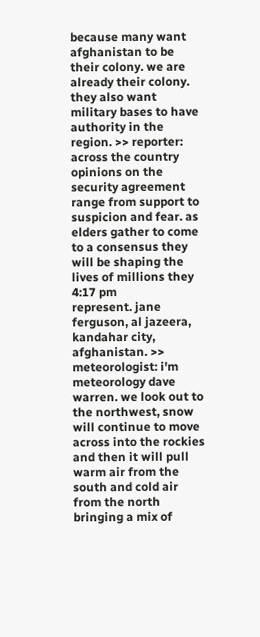because many want afghanistan to be their colony. we are already their colony. they also want military bases to have authority in the region. >> reporter: across the country opinions on the security agreement range from support to suspicion and fear. as elders gather to come to a consensus they will be shaping the lives of millions they
4:17 pm
represent. jane ferguson, al jazeera, kandahar city, afghanistan. >> meteorologist: i'm meteorology dave warren. we look out to the northwest, snow will continue to move across into the rockies and then it will pull warm air from the south and cold air from the north bringing a mix of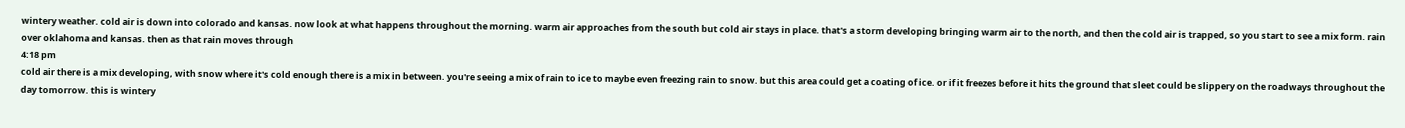wintery weather. cold air is down into colorado and kansas. now look at what happens throughout the morning. warm air approaches from the south but cold air stays in place. that's a storm developing bringing warm air to the north, and then the cold air is trapped, so you start to see a mix form. rain over oklahoma and kansas. then as that rain moves through
4:18 pm
cold air there is a mix developing, with snow where it's cold enough there is a mix in between. you're seeing a mix of rain to ice to maybe even freezing rain to snow. but this area could get a coating of ice. or if it freezes before it hits the ground that sleet could be slippery on the roadways throughout the day tomorrow. this is wintery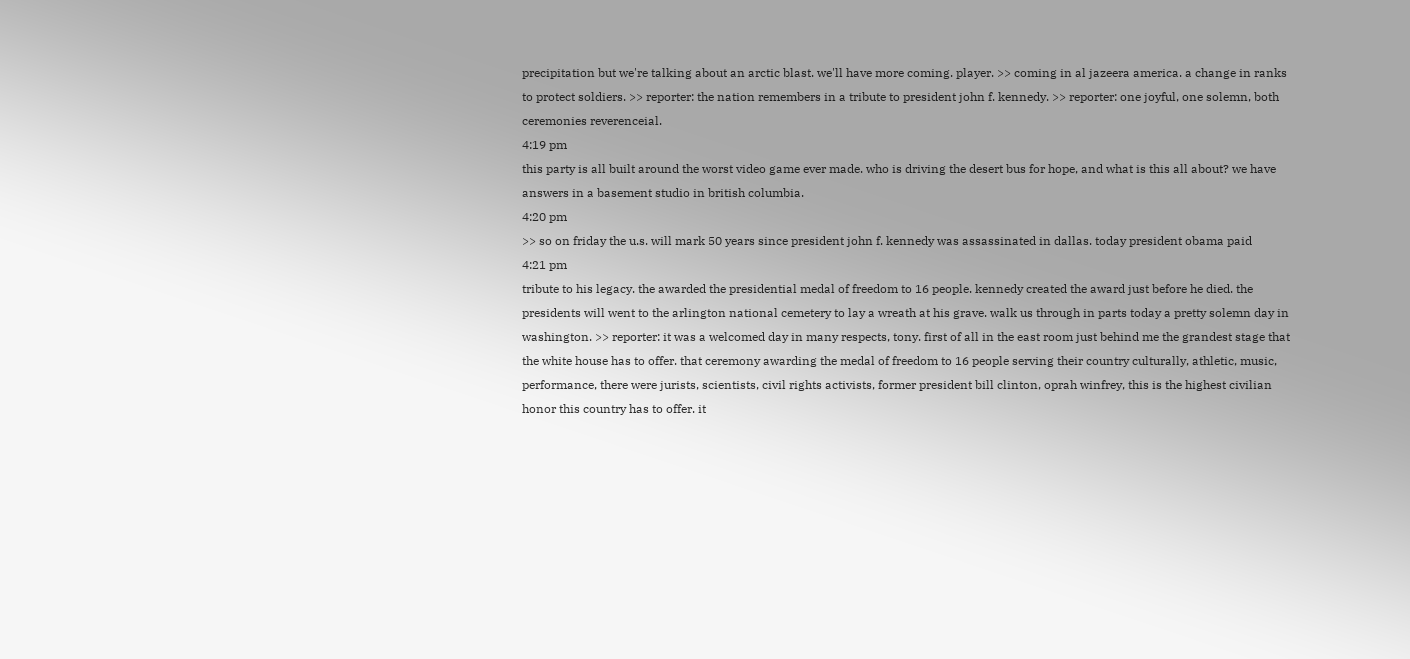precipitation but we're talking about an arctic blast. we'll have more coming. player. >> coming in al jazeera america. a change in ranks to protect soldiers. >> reporter: the nation remembers in a tribute to president john f. kennedy. >> reporter: one joyful, one solemn, both ceremonies reverenceial.
4:19 pm
this party is all built around the worst video game ever made. who is driving the desert bus for hope, and what is this all about? we have answers in a basement studio in british columbia.
4:20 pm
>> so on friday the u.s. will mark 50 years since president john f. kennedy was assassinated in dallas. today president obama paid
4:21 pm
tribute to his legacy. the awarded the presidential medal of freedom to 16 people. kennedy created the award just before he died. the presidents will went to the arlington national cemetery to lay a wreath at his grave. walk us through in parts today a pretty solemn day in washington. >> reporter: it was a welcomed day in many respects, tony. first of all in the east room just behind me the grandest stage that the white house has to offer. that ceremony awarding the medal of freedom to 16 people serving their country culturally, athletic, music, performance, there were jurists, scientists, civil rights activists, former president bill clinton, oprah winfrey, this is the highest civilian honor this country has to offer. it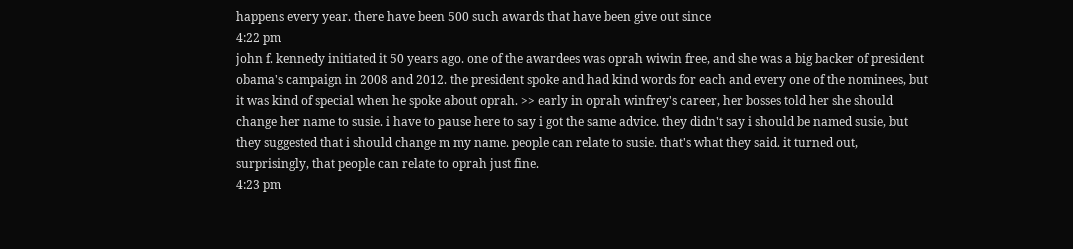happens every year. there have been 500 such awards that have been give out since
4:22 pm
john f. kennedy initiated it 50 years ago. one of the awardees was oprah wiwin free, and she was a big backer of president obama's campaign in 2008 and 2012. the president spoke and had kind words for each and every one of the nominees, but it was kind of special when he spoke about oprah. >> early in oprah winfrey's career, her bosses told her she should change her name to susie. i have to pause here to say i got the same advice. they didn't say i should be named susie, but they suggested that i should change m my name. people can relate to susie. that's what they said. it turned out, surprisingly, that people can relate to oprah just fine.
4:23 pm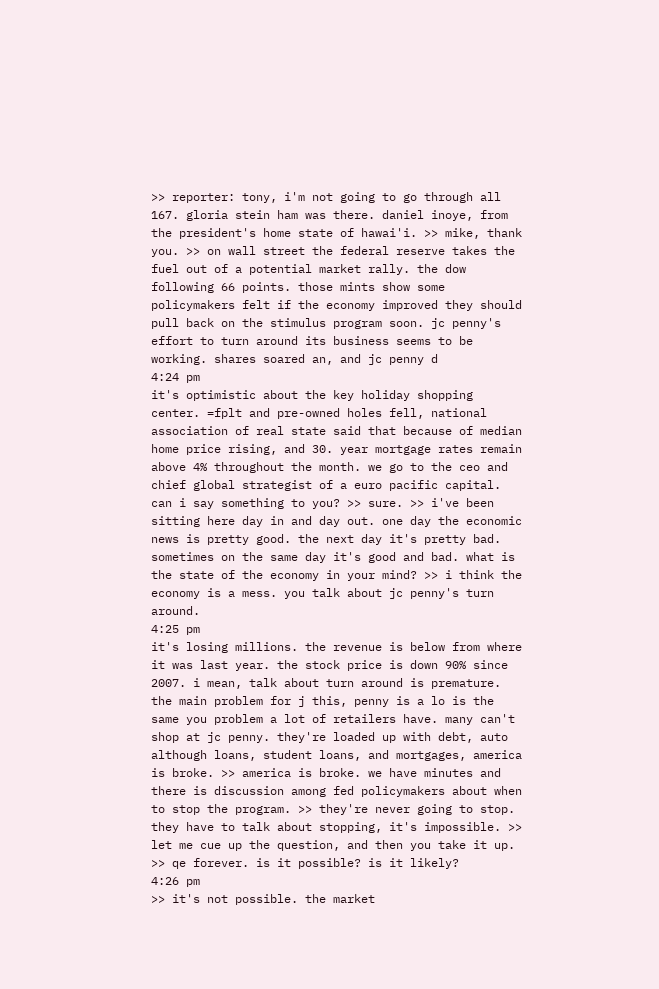>> reporter: tony, i'm not going to go through all 167. gloria stein ham was there. daniel inoye, from the president's home state of hawai'i. >> mike, thank you. >> on wall street the federal reserve takes the fuel out of a potential market rally. the dow following 66 points. those mints show some policymakers felt if the economy improved they should pull back on the stimulus program soon. jc penny's effort to turn around its business seems to be working. shares soared an, and jc penny d
4:24 pm
it's optimistic about the key holiday shopping center. =fplt and pre-owned holes fell, national association of real state said that because of median home price rising, and 30. year mortgage rates remain above 4% throughout the month. we go to the ceo and chief global strategist of a euro pacific capital. can i say something to you? >> sure. >> i've been sitting here day in and day out. one day the economic news is pretty good. the next day it's pretty bad. sometimes on the same day it's good and bad. what is the state of the economy in your mind? >> i think the economy is a mess. you talk about jc penny's turn around.
4:25 pm
it's losing millions. the revenue is below from where it was last year. the stock price is down 90% since 2007. i mean, talk about turn around is premature. the main problem for j this, penny is a lo is the same you problem a lot of retailers have. many can't shop at jc penny. they're loaded up with debt, auto although loans, student loans, and mortgages, america is broke. >> america is broke. we have minutes and there is discussion among fed policymakers about when to stop the program. >> they're never going to stop. they have to talk about stopping, it's impossible. >> let me cue up the question, and then you take it up. >> qe forever. is it possible? is it likely?
4:26 pm
>> it's not possible. the market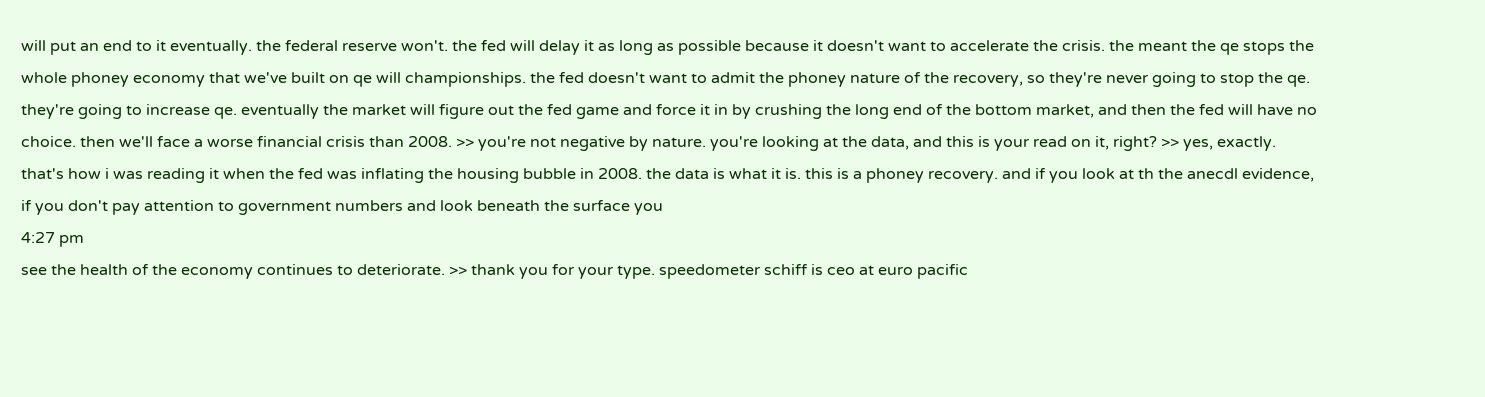will put an end to it eventually. the federal reserve won't. the fed will delay it as long as possible because it doesn't want to accelerate the crisis. the meant the qe stops the whole phoney economy that we've built on qe will championships. the fed doesn't want to admit the phoney nature of the recovery, so they're never going to stop the qe. they're going to increase qe. eventually the market will figure out the fed game and force it in by crushing the long end of the bottom market, and then the fed will have no choice. then we'll face a worse financial crisis than 2008. >> you're not negative by nature. you're looking at the data, and this is your read on it, right? >> yes, exactly. that's how i was reading it when the fed was inflating the housing bubble in 2008. the data is what it is. this is a phoney recovery. and if you look at th the anecdl evidence, if you don't pay attention to government numbers and look beneath the surface you
4:27 pm
see the health of the economy continues to deteriorate. >> thank you for your type. speedometer schiff is ceo at euro pacific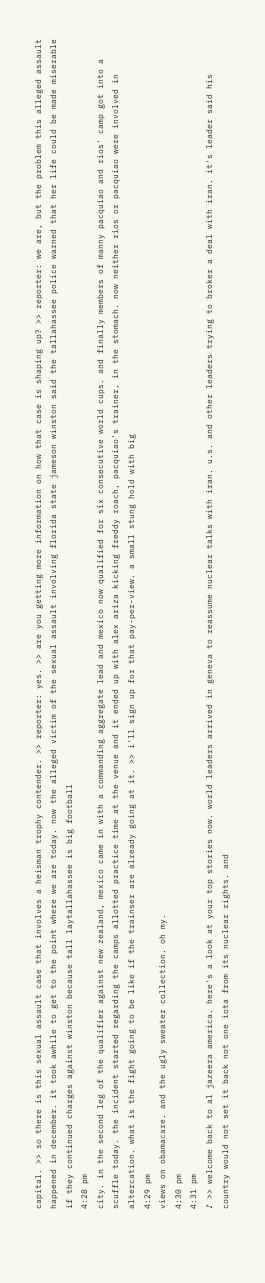capital. >> so there is this sexual assault case that involves a heisman trophy contender. >> reporter: yes. >> are you getting more information on how that case is shaping up? >> reporter: we are, but the problem this alleged assault happened in december. it took awhile to get to the point where we are today. now the alleged victim of the sexual assault involving florida state jameson winston said the tallahassee police warned that her life could be made miserable if they continued charges against winston because tall laytallahassee is big football
4:28 pm
city. in the second leg of the qualifier against new zealand, mexico came in with a commanding aggregate lead and mexico now qualified for six consecutive world cups. and finally members of manny pacquiao and rios' camp got into a scuffle today. the incident started regarding the camps allotted practice time at the venue and it ended up with alex ariza kicking freddy roach, pacquiao's trainer, in the stomach. now neither rios or pacquiao were involved in altercation. what is the fight going to be like if the trainser are already going at it. >> i'll sign up for that pay-per-view. a small stung hold with big
4:29 pm
views on obamacare. and the ugly sweater collection. oh my.
4:30 pm
4:31 pm
♪ >> welcome back to al jazeera america. here's a look at your top stories now. world leaders arrived in geneva to reassume nuclear talks with iran. u.s. and other leaders trying to broker a deal with iran. it's leader said his country would not set it back not one iota from its nuclear rights. and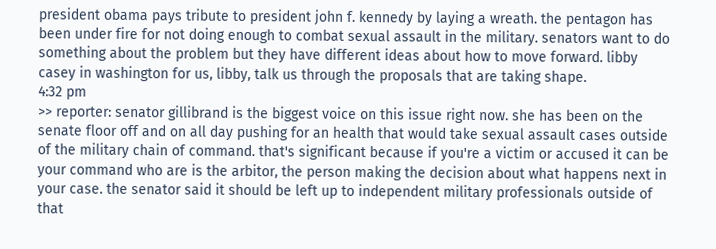president obama pays tribute to president john f. kennedy by laying a wreath. the pentagon has been under fire for not doing enough to combat sexual assault in the military. senators want to do something about the problem but they have different ideas about how to move forward. libby casey in washington for us, libby, talk us through the proposals that are taking shape.
4:32 pm
>> reporter: senator gillibrand is the biggest voice on this issue right now. she has been on the senate floor off and on all day pushing for an health that would take sexual assault cases outside of the military chain of command. that's significant because if you're a victim or accused it can be your command who are is the arbitor, the person making the decision about what happens next in your case. the senator said it should be left up to independent military professionals outside of that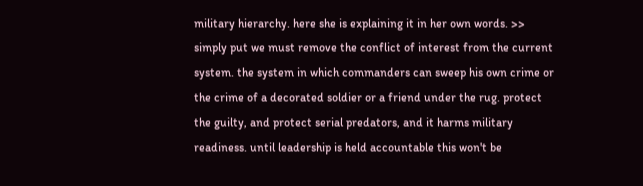military hierarchy. here she is explaining it in her own words. >> simply put we must remove the conflict of interest from the current system. the system in which commanders can sweep his own crime or the crime of a decorated soldier or a friend under the rug. protect the guilty, and protect serial predators, and it harms military readiness. until leadership is held accountable this won't be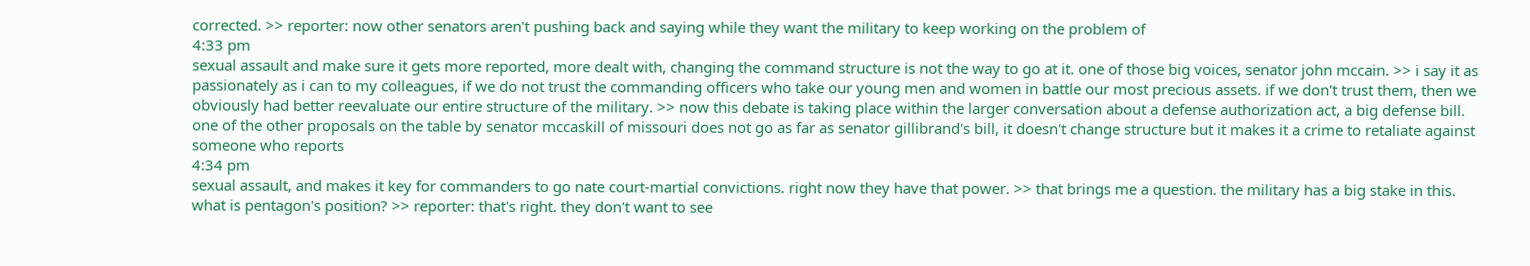corrected. >> reporter: now other senators aren't pushing back and saying while they want the military to keep working on the problem of
4:33 pm
sexual assault and make sure it gets more reported, more dealt with, changing the command structure is not the way to go at it. one of those big voices, senator john mccain. >> i say it as passionately as i can to my colleagues, if we do not trust the commanding officers who take our young men and women in battle our most precious assets. if we don't trust them, then we obviously had better reevaluate our entire structure of the military. >> now this debate is taking place within the larger conversation about a defense authorization act, a big defense bill. one of the other proposals on the table by senator mccaskill of missouri does not go as far as senator gillibrand's bill, it doesn't change structure but it makes it a crime to retaliate against someone who reports
4:34 pm
sexual assault, and makes it key for commanders to go nate court-martial convictions. right now they have that power. >> that brings me a question. the military has a big stake in this. what is pentagon's position? >> reporter: that's right. they don't want to see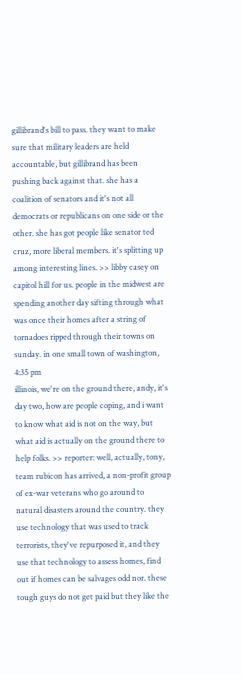gillibrand's bill to pass. they want to make sure that military leaders are held accountable, but gillibrand has been pushing back against that. she has a coalition of senators and it's not all democrats or republicans on one side or the other. she has got people like senator ted cruz, more liberal members. it's splitting up among interesting lines. >> libby casey on capitol hill for us. people in the midwest are spending another day sifting through what was once their homes after a string of tornadoes ripped through their towns on sunday. in one small town of washington,
4:35 pm
illinois, we're on the ground there, andy, it's day two, how are people coping, and i want to know what aid is not on the way, but what aid is actually on the ground there to help folks. >> reporter: well, actually, tony, team rubicon has arrived, a non-profit group of ex-war veterans who go around to natural disasters around the country. they use technology that was used to track terrorists, they've repurposed it, and they use that technology to assess homes, find out if homes can be salvages odd nor. these tough guys do not get paid but they like the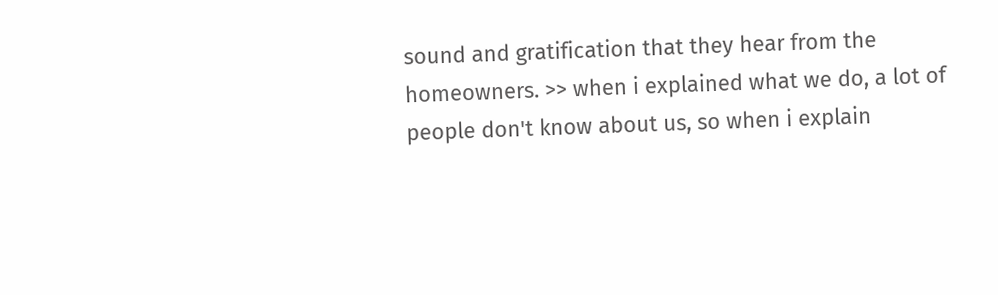sound and gratification that they hear from the homeowners. >> when i explained what we do, a lot of people don't know about us, so when i explain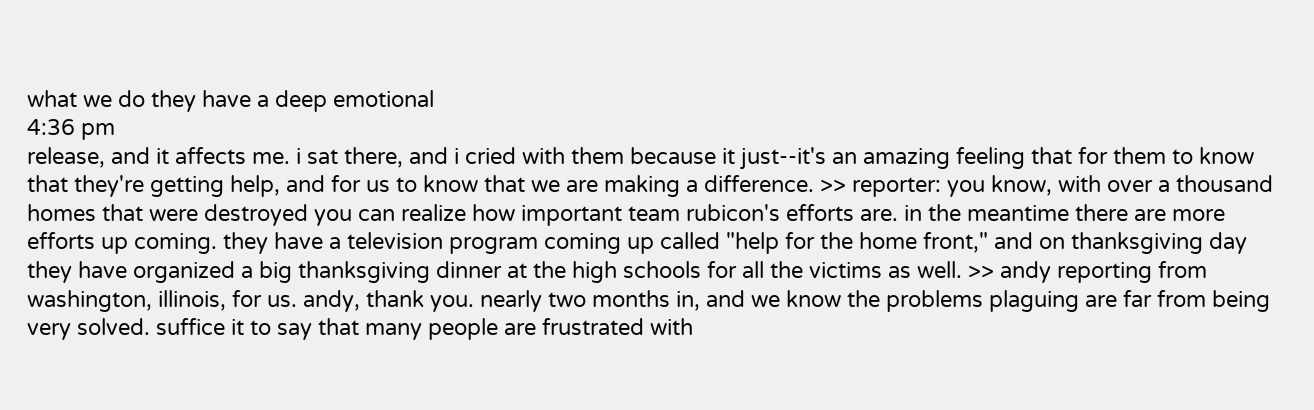what we do they have a deep emotional
4:36 pm
release, and it affects me. i sat there, and i cried with them because it just--it's an amazing feeling that for them to know that they're getting help, and for us to know that we are making a difference. >> reporter: you know, with over a thousand homes that were destroyed you can realize how important team rubicon's efforts are. in the meantime there are more efforts up coming. they have a television program coming up called "help for the home front," and on thanksgiving day they have organized a big thanksgiving dinner at the high schools for all the victims as well. >> andy reporting from washington, illinois, for us. andy, thank you. nearly two months in, and we know the problems plaguing are far from being very solved. suffice it to say that many people are frustrated with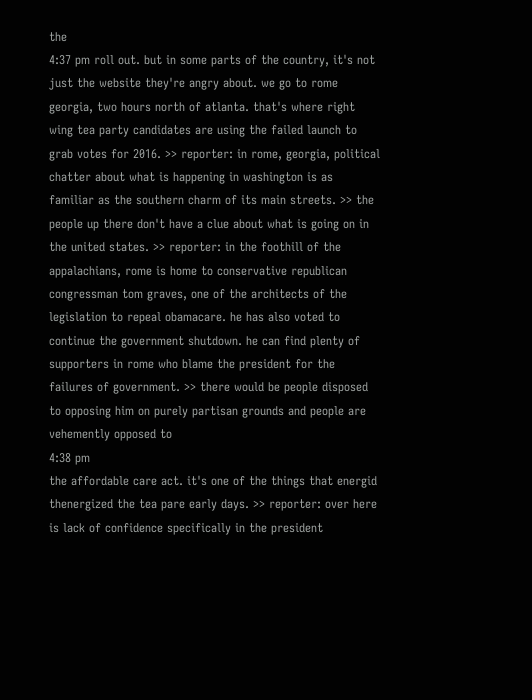the
4:37 pm roll out. but in some parts of the country, it's not just the website they're angry about. we go to rome georgia, two hours north of atlanta. that's where right wing tea party candidates are using the failed launch to grab votes for 2016. >> reporter: in rome, georgia, political chatter about what is happening in washington is as familiar as the southern charm of its main streets. >> the people up there don't have a clue about what is going on in the united states. >> reporter: in the foothill of the appalachians, rome is home to conservative republican congressman tom graves, one of the architects of the legislation to repeal obamacare. he has also voted to continue the government shutdown. he can find plenty of supporters in rome who blame the president for the failures of government. >> there would be people disposed to opposing him on purely partisan grounds and people are vehemently opposed to
4:38 pm
the affordable care act. it's one of the things that energid thenergized the tea pare early days. >> reporter: over here is lack of confidence specifically in the president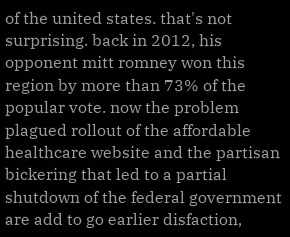of the united states. that's not surprising. back in 2012, his opponent mitt romney won this region by more than 73% of the popular vote. now the problem plagued rollout of the affordable healthcare website and the partisan bickering that led to a partial shutdown of the federal government are add to go earlier disfaction,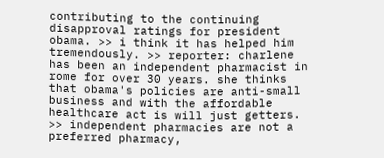contributing to the continuing disapproval ratings for president obama. >> i think it has helped him tremendously. >> reporter: charlene has been an independent pharmacist in rome for over 30 years. she thinks that obama's policies are anti-small business and with the affordable healthcare act is will just getters. >> independent pharmacies are not a preferred pharmacy,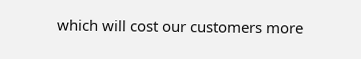which will cost our customers more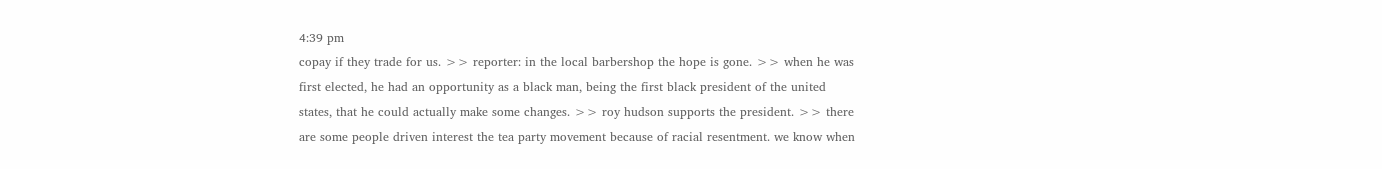4:39 pm
copay if they trade for us. >> reporter: in the local barbershop the hope is gone. >> when he was first elected, he had an opportunity as a black man, being the first black president of the united states, that he could actually make some changes. >> roy hudson supports the president. >> there are some people driven interest the tea party movement because of racial resentment. we know when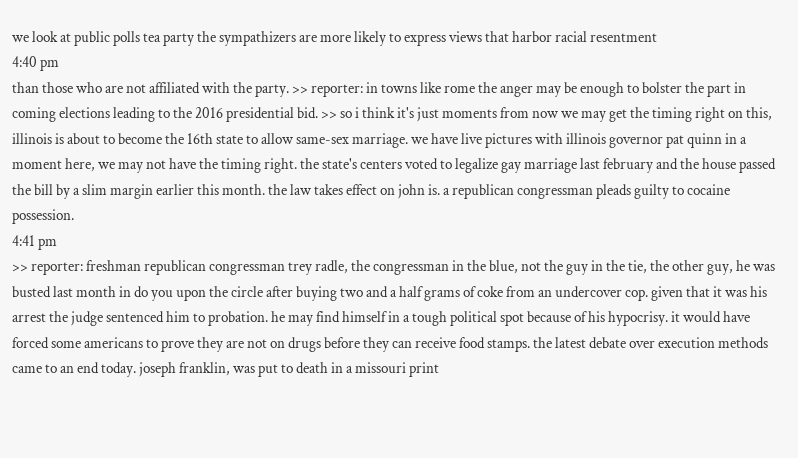we look at public polls tea party the sympathizers are more likely to express views that harbor racial resentment
4:40 pm
than those who are not affiliated with the party. >> reporter: in towns like rome the anger may be enough to bolster the part in coming elections leading to the 2016 presidential bid. >> so i think it's just moments from now we may get the timing right on this, illinois is about to become the 16th state to allow same-sex marriage. we have live pictures with illinois governor pat quinn in a moment here, we may not have the timing right. the state's centers voted to legalize gay marriage last february and the house passed the bill by a slim margin earlier this month. the law takes effect on john is. a republican congressman pleads guilty to cocaine possession.
4:41 pm
>> reporter: freshman republican congressman trey radle, the congressman in the blue, not the guy in the tie, the other guy, he was busted last month in do you upon the circle after buying two and a half grams of coke from an undercover cop. given that it was his arrest the judge sentenced him to probation. he may find himself in a tough political spot because of his hypocrisy. it would have forced some americans to prove they are not on drugs before they can receive food stamps. the latest debate over execution methods came to an end today. joseph franklin, was put to death in a missouri print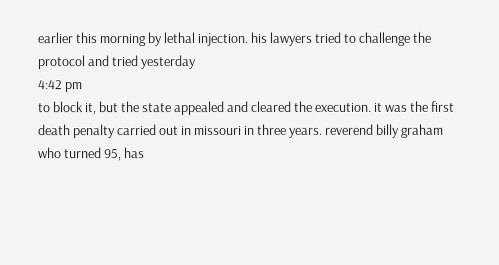earlier this morning by lethal injection. his lawyers tried to challenge the protocol and tried yesterday
4:42 pm
to block it, but the state appealed and cleared the execution. it was the first death penalty carried out in missouri in three years. reverend billy graham who turned 95, has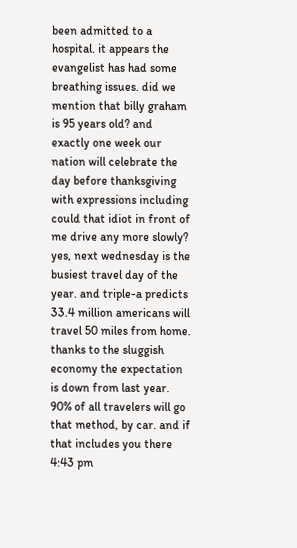been admitted to a hospital. it appears the evangelist has had some breathing issues. did we mention that billy graham is 95 years old? and exactly one week our nation will celebrate the day before thanksgiving with expressions including could that idiot in front of me drive any more slowly? yes, next wednesday is the busiest travel day of the year. and triple-a predicts 33.4 million americans will travel 50 miles from home. thanks to the sluggish economy the expectation is down from last year. 90% of all travelers will go that method, by car. and if that includes you there
4:43 pm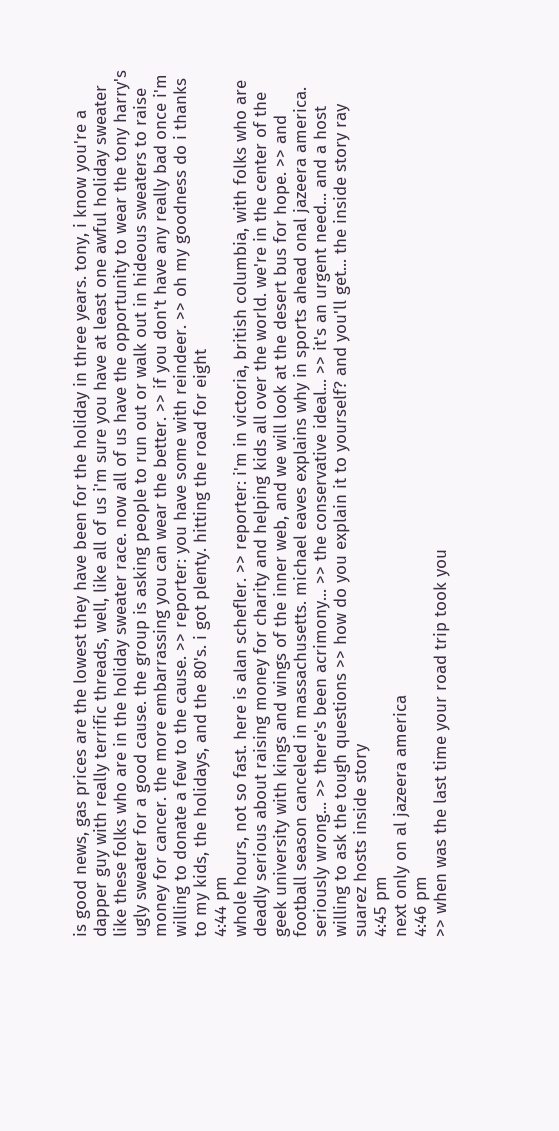is good news, gas prices are the lowest they have been for the holiday in three years. tony, i know you're a dapper guy with really terrific threads, well, like all of us i'm sure you have at least one awful holiday sweater like these folks who are in the holiday sweater race. now all of us have the opportunity to wear the tony harry's ugly sweater for a good cause. the group is asking people to run out or walk out in hideous sweaters to raise money for cancer. the more embarrassing you can wear the better. >> if you don't have any really bad once i'm willing to donate a few to the cause. >> reporter: you have some with reindeer. >> oh my goodness do i thanks to my kids, the holidays, and the 80's. i got plenty. hitting the road for eight
4:44 pm
whole hours, not so fast. here is alan schefler. >> reporter: i'm in victoria, british columbia, with folks who are deadly serious about raising money for charity and helping kids all over the world. we're in the center of the geek university with kings and wings of the inner web, and we will look at the desert bus for hope. >> and football season canceled in massachusetts. michael eaves explains why in sports ahead onal jazeera america. seriously wrong... >> there's been acrimony... >> the conservative ideal... >> it's an urgent need... and a host willing to ask the tough questions >> how do you explain it to yourself? and you'll get... the inside story ray suarez hosts inside story
4:45 pm
next only on al jazeera america
4:46 pm
>> when was the last time your road trip took you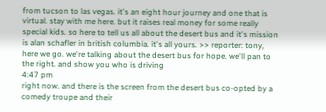from tucson to las vegas. it's an eight hour journey and one that is virtual. stay with me here. but it raises real money for some really special kids. so here to tell us all about the desert bus and it's mission is alan schafler in british columbia. it's all yours. >> reporter: tony, here we go. we're talking about the desert bus for hope. we'll pan to the right. and show you who is driving
4:47 pm
right now. and there is the screen from the desert bus co-opted by a comedy troupe and their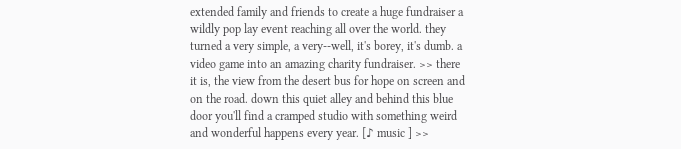extended family and friends to create a huge fundraiser a wildly pop lay event reaching all over the world. they turned a very simple, a very--well, it's borey, it's dumb. a video game into an amazing charity fundraiser. >> there it is, the view from the desert bus for hope on screen and on the road. down this quiet alley and behind this blue door you'll find a cramped studio with something weird and wonderful happens every year. [♪ music ] >>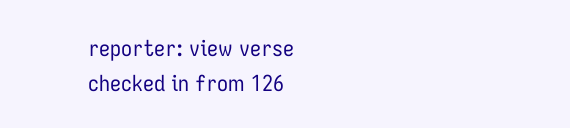reporter: view verse checked in from 126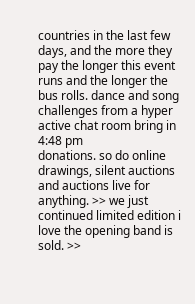countries in the last few days, and the more they pay the longer this event runs and the longer the bus rolls. dance and song challenges from a hyper active chat room bring in
4:48 pm
donations. so do online drawings, silent auctions and auctions live for anything. >> we just continued limited edition i love the opening band is sold. >>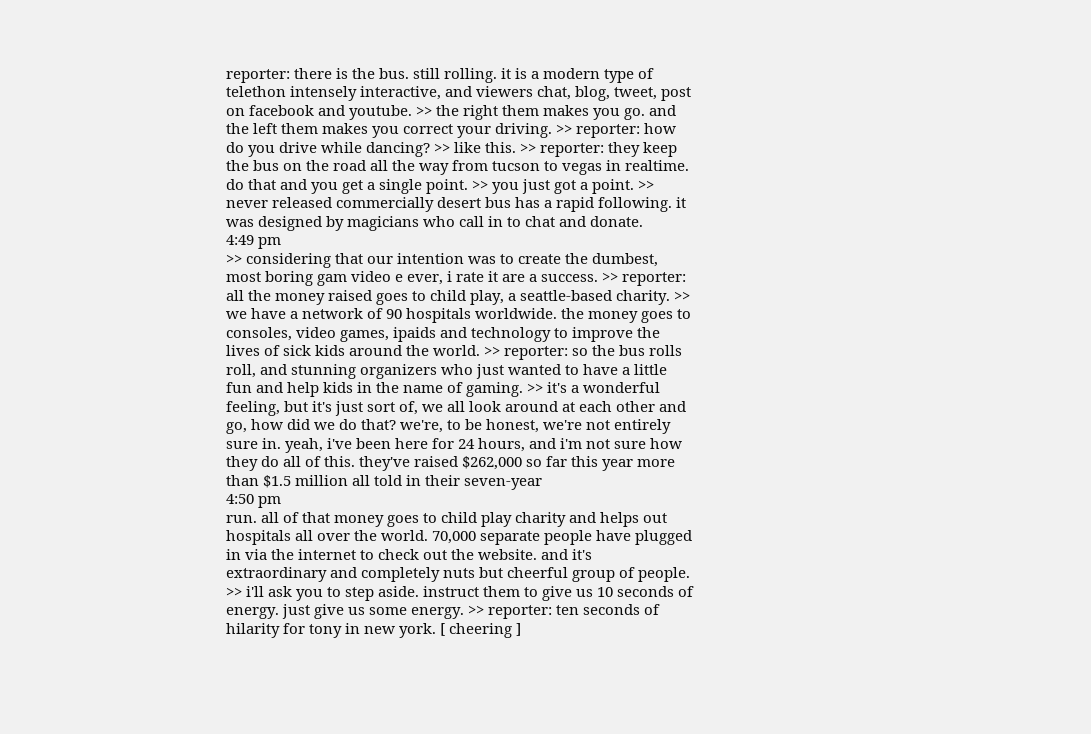reporter: there is the bus. still rolling. it is a modern type of telethon intensely interactive, and viewers chat, blog, tweet, post on facebook and youtube. >> the right them makes you go. and the left them makes you correct your driving. >> reporter: how do you drive while dancing? >> like this. >> reporter: they keep the bus on the road all the way from tucson to vegas in realtime. do that and you get a single point. >> you just got a point. >> never released commercially desert bus has a rapid following. it was designed by magicians who call in to chat and donate.
4:49 pm
>> considering that our intention was to create the dumbest, most boring gam video e ever, i rate it are a success. >> reporter: all the money raised goes to child play, a seattle-based charity. >> we have a network of 90 hospitals worldwide. the money goes to consoles, video games, ipaids and technology to improve the lives of sick kids around the world. >> reporter: so the bus rolls roll, and stunning organizers who just wanted to have a little fun and help kids in the name of gaming. >> it's a wonderful feeling, but it's just sort of, we all look around at each other and go, how did we do that? we're, to be honest, we're not entirely sure in. yeah, i've been here for 24 hours, and i'm not sure how they do all of this. they've raised $262,000 so far this year more than $1.5 million all told in their seven-year
4:50 pm
run. all of that money goes to child play charity and helps out hospitals all over the world. 70,000 separate people have plugged in via the internet to check out the website. and it's extraordinary and completely nuts but cheerful group of people. >> i'll ask you to step aside. instruct them to give us 10 seconds of energy. just give us some energy. >> reporter: ten seconds of hilarity for tony in new york. [ cheering ]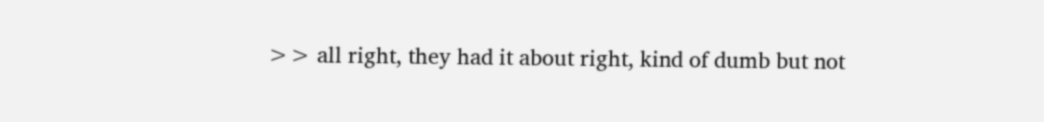>> all right, they had it about right, kind of dumb but not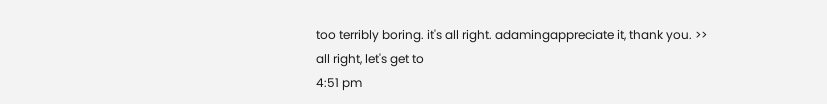too terribly boring. it's all right. adamingappreciate it, thank you. >> all right, let's get to
4:51 pm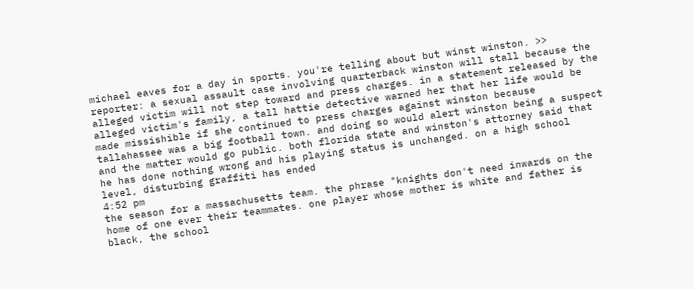michael eaves for a day in sports. you're telling about but winst winston. >> reporter: a sexual assault case involving quarterback winston will stall because the alleged victim will not step toward and press charges. in a statement released by the alleged victim's family, a tall hattie detective warned her that her life would be made missishible if she continued to press charges against winston because tallahassee was a big football town. and doing so would alert winston being a suspect and the matter would go public. both florida state and winston's attorney said that he has done nothing wrong and his playing status is unchanged. on a high school level, disturbing graffiti has ended
4:52 pm
the season for a massachusetts team. the phrase "knights don't need inwards on the home of one ever their teammates. one player whose mother is white and father is black, the school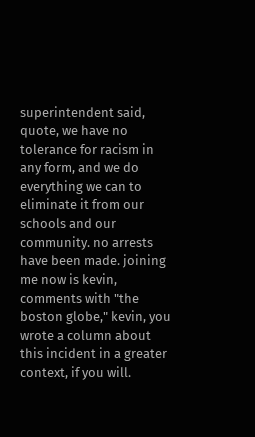superintendent said, quote, we have no tolerance for racism in any form, and we do everything we can to eliminate it from our schools and our community. no arrests have been made. joining me now is kevin, comments with "the boston globe," kevin, you wrote a column about this incident in a greater context, if you will.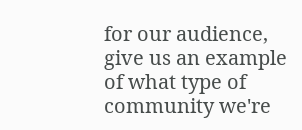for our audience, give us an example of what type of community we're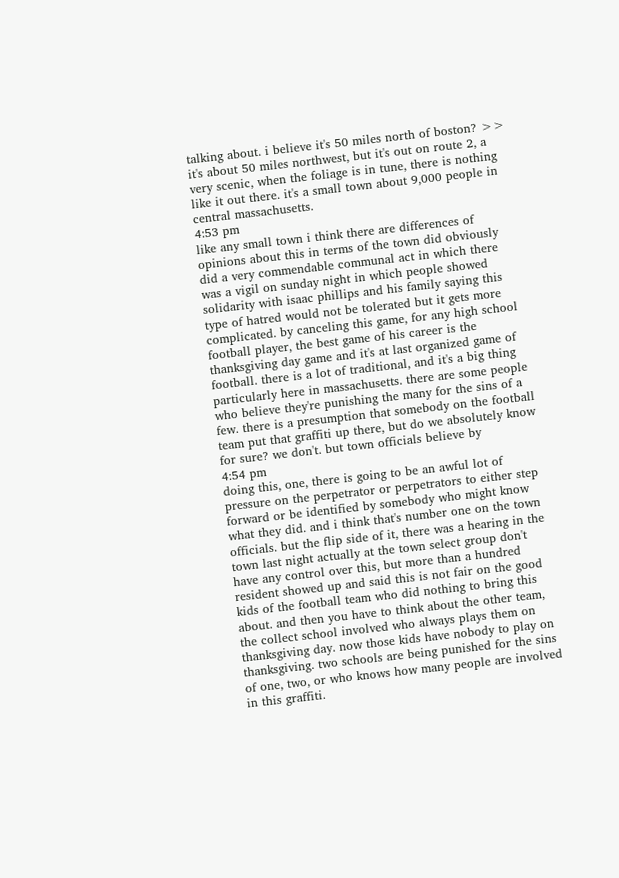talking about. i believe it's 50 miles north of boston? >> it's about 50 miles northwest, but it's out on route 2, a very scenic, when the foliage is in tune, there is nothing like it out there. it's a small town about 9,000 people in central massachusetts.
4:53 pm
like any small town i think there are differences of opinions about this in terms of the town did obviously did a very commendable communal act in which there was a vigil on sunday night in which people showed solidarity with isaac phillips and his family saying this type of hatred would not be tolerated but it gets more complicated. by canceling this game, for any high school football player, the best game of his career is the thanksgiving day game and it's at last organized game of football. there is a lot of traditional, and it's a big thing particularly here in massachusetts. there are some people who believe they're punishing the many for the sins of a few. there is a presumption that somebody on the football team put that graffiti up there, but do we absolutely know for sure? we don't. but town officials believe by
4:54 pm
doing this, one, there is going to be an awful lot of pressure on the perpetrator or perpetrators to either step forward or be identified by somebody who might know what they did. and i think that's number one on the town officials. but the flip side of it, there was a hearing in the town last night actually at the town select group don't have any control over this, but more than a hundred resident showed up and said this is not fair on the good kids of the football team who did nothing to bring this about. and then you have to think about the other team, the collect school involved who always plays them on thanksgiving day. now those kids have nobody to play on thanksgiving. two schools are being punished for the sins of one, two, or who knows how many people are involved in this graffiti.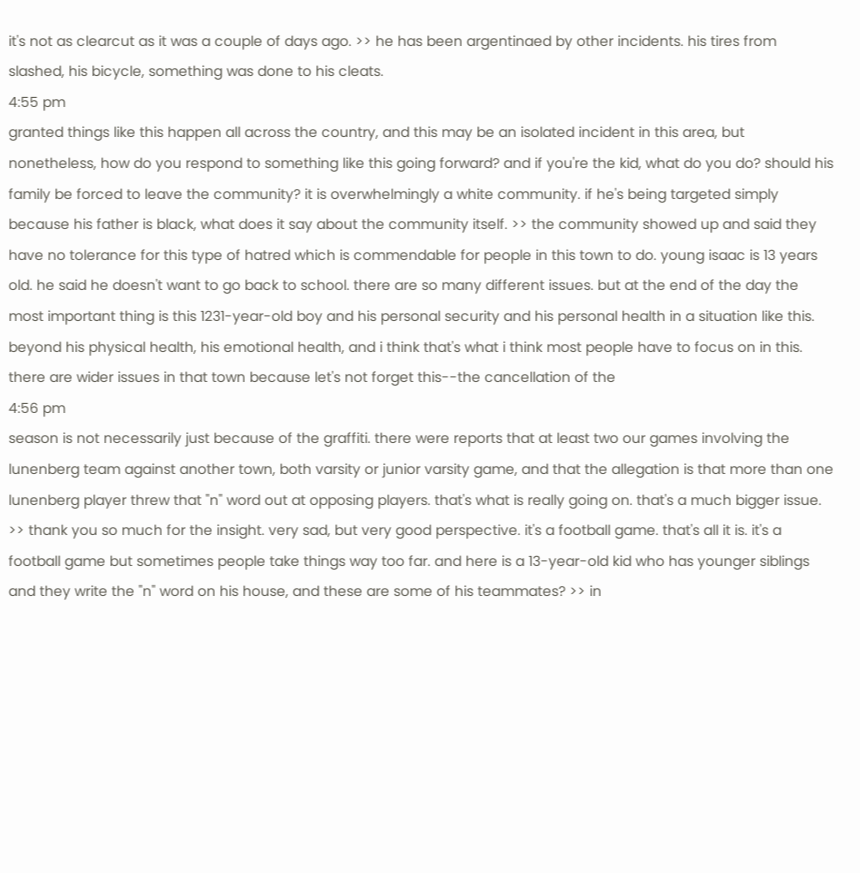it's not as clearcut as it was a couple of days ago. >> he has been argentinaed by other incidents. his tires from slashed, his bicycle, something was done to his cleats.
4:55 pm
granted things like this happen all across the country, and this may be an isolated incident in this area, but nonetheless, how do you respond to something like this going forward? and if you're the kid, what do you do? should his family be forced to leave the community? it is overwhelmingly a white community. if he's being targeted simply because his father is black, what does it say about the community itself. >> the community showed up and said they have no tolerance for this type of hatred which is commendable for people in this town to do. young isaac is 13 years old. he said he doesn't want to go back to school. there are so many different issues. but at the end of the day the most important thing is this 1231-year-old boy and his personal security and his personal health in a situation like this. beyond his physical health, his emotional health, and i think that's what i think most people have to focus on in this. there are wider issues in that town because let's not forget this--the cancellation of the
4:56 pm
season is not necessarily just because of the graffiti. there were reports that at least two our games involving the lunenberg team against another town, both varsity or junior varsity game, and that the allegation is that more than one lunenberg player threw that "n" word out at opposing players. that's what is really going on. that's a much bigger issue. >> thank you so much for the insight. very sad, but very good perspective. it's a football game. that's all it is. it's a football game but sometimes people take things way too far. and here is a 13-year-old kid who has younger siblings and they write the "n" word on his house, and these are some of his teammates? >> in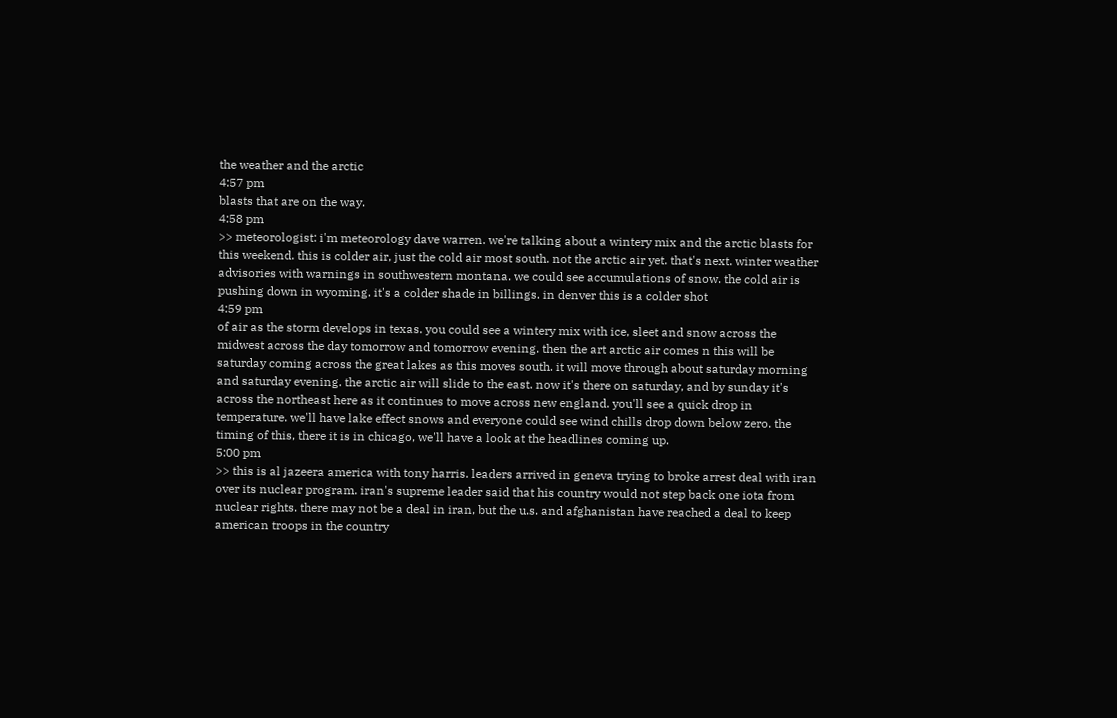the weather and the arctic
4:57 pm
blasts that are on the way.
4:58 pm
>> meteorologist: i'm meteorology dave warren. we're talking about a wintery mix and the arctic blasts for this weekend. this is colder air, just the cold air most south. not the arctic air yet. that's next. winter weather advisories with warnings in southwestern montana. we could see accumulations of snow. the cold air is pushing down in wyoming. it's a colder shade in billings. in denver this is a colder shot
4:59 pm
of air as the storm develops in texas. you could see a wintery mix with ice, sleet and snow across the midwest across the day tomorrow and tomorrow evening. then the art arctic air comes n this will be saturday coming across the great lakes as this moves south. it will move through about saturday morning and saturday evening. the arctic air will slide to the east. now it's there on saturday, and by sunday it's across the northeast here as it continues to move across new england. you'll see a quick drop in temperature. we'll have lake effect snows and everyone could see wind chills drop down below zero. the timing of this, there it is in chicago, we'll have a look at the headlines coming up.
5:00 pm
>> this is al jazeera america with tony harris. leaders arrived in geneva trying to broke arrest deal with iran over its nuclear program. iran's supreme leader said that his country would not step back one iota from nuclear rights. there may not be a deal in iran, but the u.s. and afghanistan have reached a deal to keep american troops in the country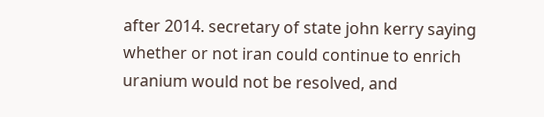after 2014. secretary of state john kerry saying whether or not iran could continue to enrich uranium would not be resolved, and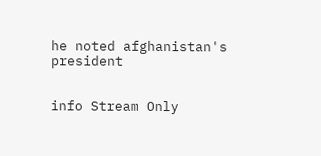he noted afghanistan's president


info Stream Only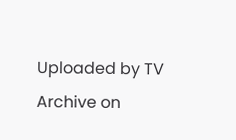Uploaded by TV Archive on